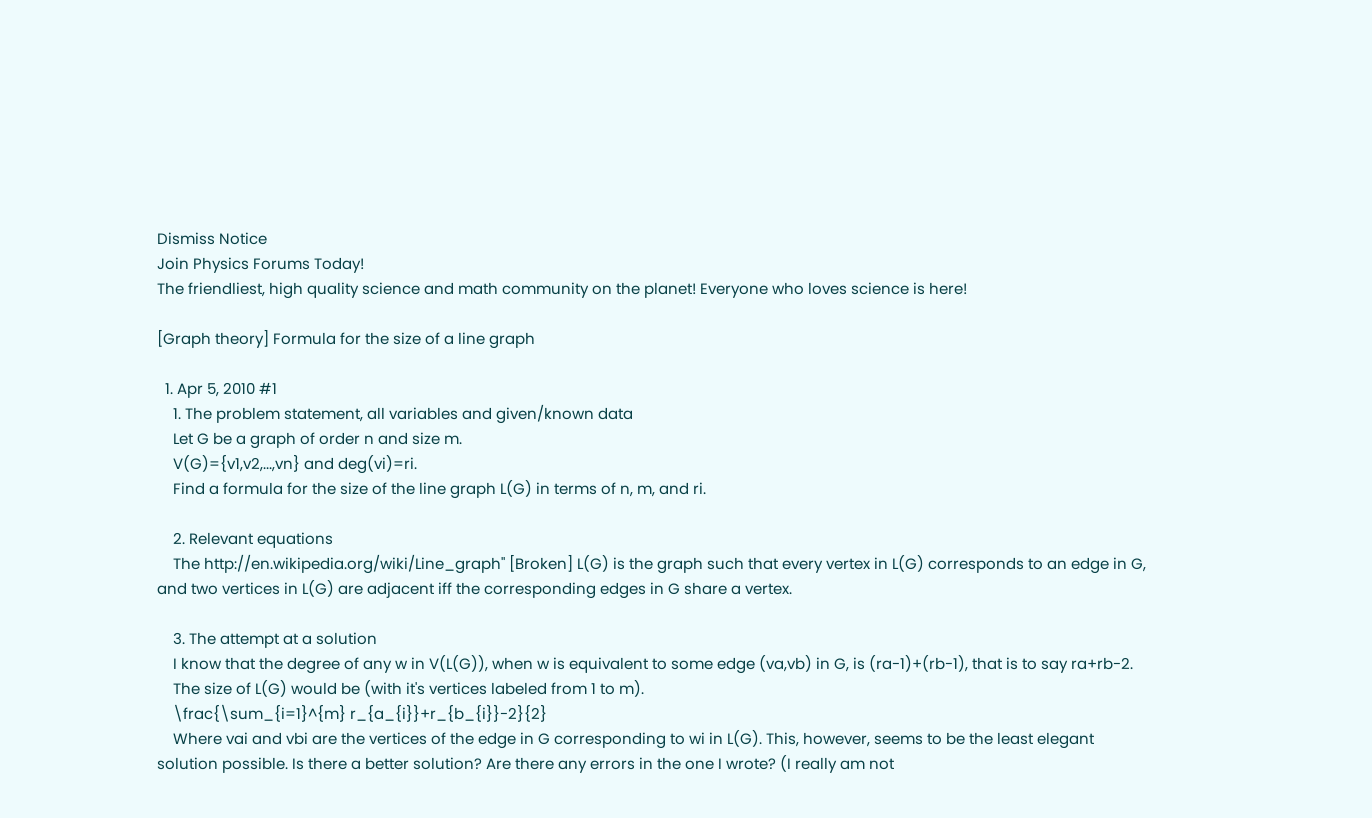Dismiss Notice
Join Physics Forums Today!
The friendliest, high quality science and math community on the planet! Everyone who loves science is here!

[Graph theory] Formula for the size of a line graph

  1. Apr 5, 2010 #1
    1. The problem statement, all variables and given/known data
    Let G be a graph of order n and size m.
    V(G)={v1,v2,...,vn} and deg(vi)=ri.
    Find a formula for the size of the line graph L(G) in terms of n, m, and ri.

    2. Relevant equations
    The http://en.wikipedia.org/wiki/Line_graph" [Broken] L(G) is the graph such that every vertex in L(G) corresponds to an edge in G, and two vertices in L(G) are adjacent iff the corresponding edges in G share a vertex.

    3. The attempt at a solution
    I know that the degree of any w in V(L(G)), when w is equivalent to some edge (va,vb) in G, is (ra-1)+(rb-1), that is to say ra+rb-2.
    The size of L(G) would be (with it's vertices labeled from 1 to m).
    \frac{\sum_{i=1}^{m} r_{a_{i}}+r_{b_{i}}-2}{2}
    Where vai and vbi are the vertices of the edge in G corresponding to wi in L(G). This, however, seems to be the least elegant solution possible. Is there a better solution? Are there any errors in the one I wrote? (I really am not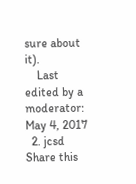sure about it).
    Last edited by a moderator: May 4, 2017
  2. jcsd
Share this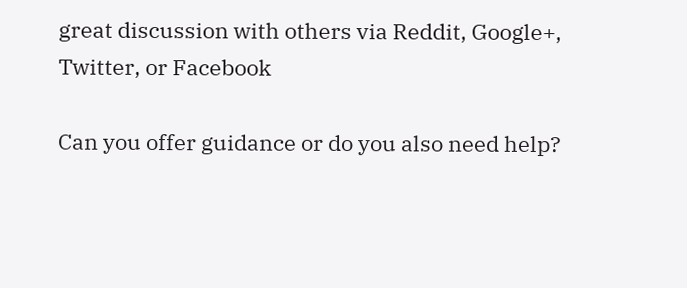great discussion with others via Reddit, Google+, Twitter, or Facebook

Can you offer guidance or do you also need help?